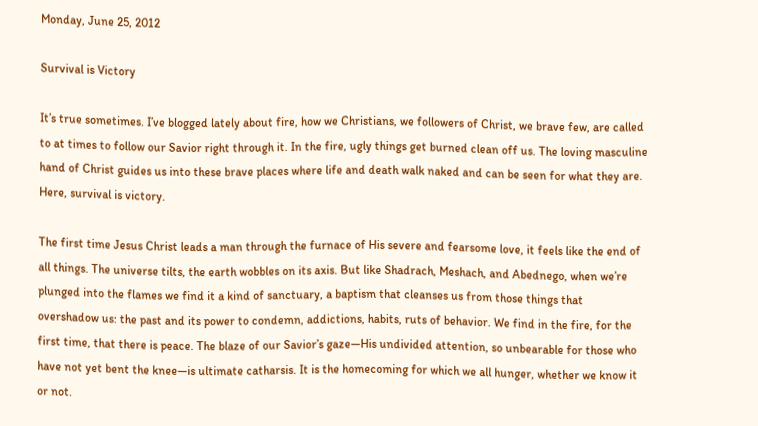Monday, June 25, 2012

Survival is Victory

It’s true sometimes. I’ve blogged lately about fire, how we Christians, we followers of Christ, we brave few, are called to at times to follow our Savior right through it. In the fire, ugly things get burned clean off us. The loving masculine hand of Christ guides us into these brave places where life and death walk naked and can be seen for what they are. Here, survival is victory.

The first time Jesus Christ leads a man through the furnace of His severe and fearsome love, it feels like the end of all things. The universe tilts, the earth wobbles on its axis. But like Shadrach, Meshach, and Abednego, when we’re plunged into the flames we find it a kind of sanctuary, a baptism that cleanses us from those things that overshadow us: the past and its power to condemn, addictions, habits, ruts of behavior. We find in the fire, for the first time, that there is peace. The blaze of our Savior’s gaze—His undivided attention, so unbearable for those who have not yet bent the knee—is ultimate catharsis. It is the homecoming for which we all hunger, whether we know it or not.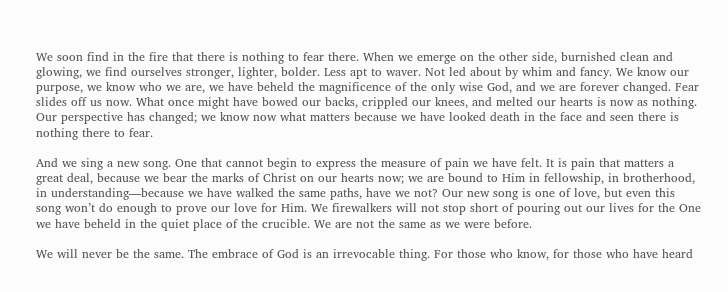We soon find in the fire that there is nothing to fear there. When we emerge on the other side, burnished clean and glowing, we find ourselves stronger, lighter, bolder. Less apt to waver. Not led about by whim and fancy. We know our purpose, we know who we are, we have beheld the magnificence of the only wise God, and we are forever changed. Fear slides off us now. What once might have bowed our backs, crippled our knees, and melted our hearts is now as nothing. Our perspective has changed; we know now what matters because we have looked death in the face and seen there is nothing there to fear.

And we sing a new song. One that cannot begin to express the measure of pain we have felt. It is pain that matters a great deal, because we bear the marks of Christ on our hearts now; we are bound to Him in fellowship, in brotherhood, in understanding—because we have walked the same paths, have we not? Our new song is one of love, but even this song won’t do enough to prove our love for Him. We firewalkers will not stop short of pouring out our lives for the One we have beheld in the quiet place of the crucible. We are not the same as we were before.

We will never be the same. The embrace of God is an irrevocable thing. For those who know, for those who have heard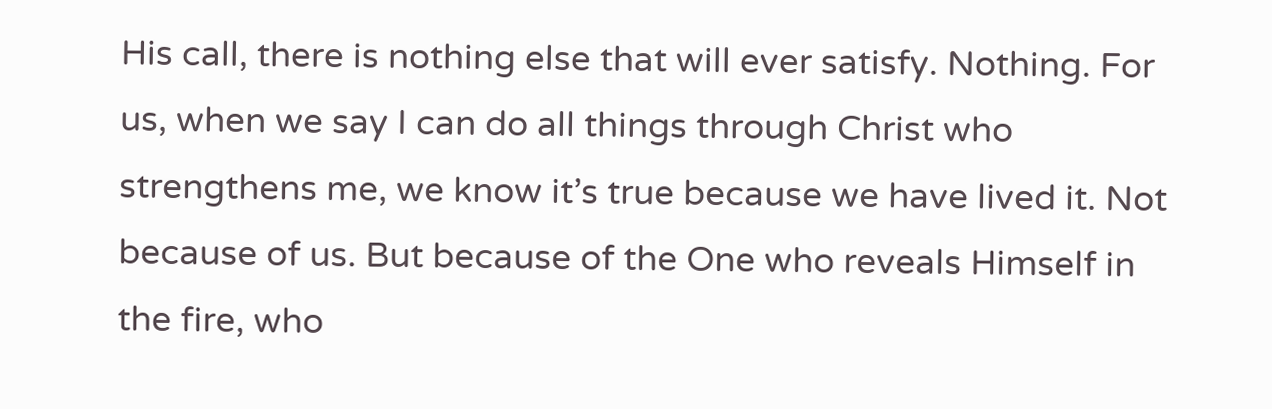His call, there is nothing else that will ever satisfy. Nothing. For us, when we say I can do all things through Christ who strengthens me, we know it’s true because we have lived it. Not because of us. But because of the One who reveals Himself in the fire, who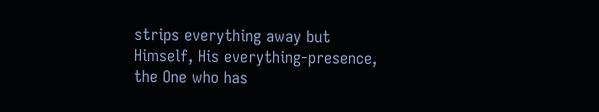strips everything away but Himself, His everything-presence, the One who has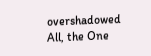overshadowed All, the One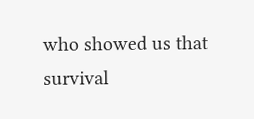who showed us that survival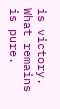is victory. What remains is pure.